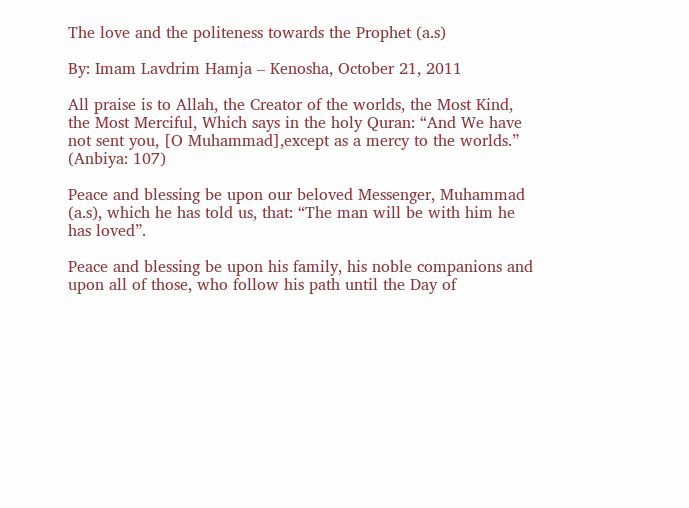The love and the politeness towards the Prophet (a.s)

By: Imam Lavdrim Hamja – Kenosha, October 21, 2011

All praise is to Allah, the Creator of the worlds, the Most Kind, the Most Merciful, Which says in the holy Quran: “And We have not sent you, [O Muhammad],except as a mercy to the worlds.” (Anbiya: 107)

Peace and blessing be upon our beloved Messenger, Muhammad (a.s), which he has told us, that: “The man will be with him he has loved”.

Peace and blessing be upon his family, his noble companions and upon all of those, who follow his path until the Day of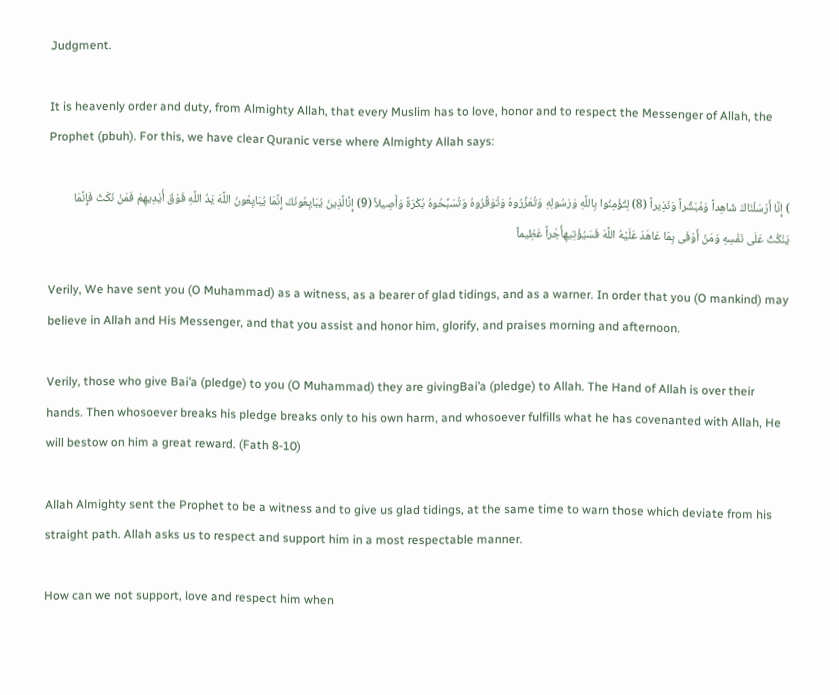Judgment.

It is heavenly order and duty, from Almighty Allah, that every Muslim has to love, honor and to respect the Messenger of Allah, the Prophet (pbuh). For this, we have clear Quranic verse where Almighty Allah says:

) إِنَّا أَرْسَلْنَاكَ شَاهِداً وَمُبَشِّراً وَنَذِيراً (8) لِتُؤْمِنُوا بِاللَّهِ وَرَسُولِهِ وَتُعَزِّرُوهُ وَتُوَقِّرُوهُ وَتُسَبِّحُوهُ بُكْرَةً وَأَصِيلاً (9) إِنَّالَّذِينَ يُبَايِعُونَكَ إِنَّمَا يُبَايِعُونَ اللَّهَ يَدُ اللَّهِ فَوْقَ أَيْدِيهِمْ فَمَنْ نَكَثَ فَإِنَّمَا يَنْكُثُ عَلَى نَفْسِهِ وَمَنْ أَوْفَى بِمَا عَاهَدَ عَلَيْهُ اللَّهَ فَسَيُؤْتِيهِأَجْراً عَظِيماً

Verily, We have sent you (O Muhammad) as a witness, as a bearer of glad tidings, and as a warner. In order that you (O mankind) may believe in Allah and His Messenger, and that you assist and honor him, glorify, and praises morning and afternoon.

Verily, those who give Bai’a (pledge) to you (O Muhammad) they are givingBai’a (pledge) to Allah. The Hand of Allah is over their hands. Then whosoever breaks his pledge breaks only to his own harm, and whosoever fulfills what he has covenanted with Allah, He will bestow on him a great reward. (Fath 8-10)

Allah Almighty sent the Prophet to be a witness and to give us glad tidings, at the same time to warn those which deviate from his straight path. Allah asks us to respect and support him in a most respectable manner.

How can we not support, love and respect him when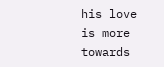his love is more towards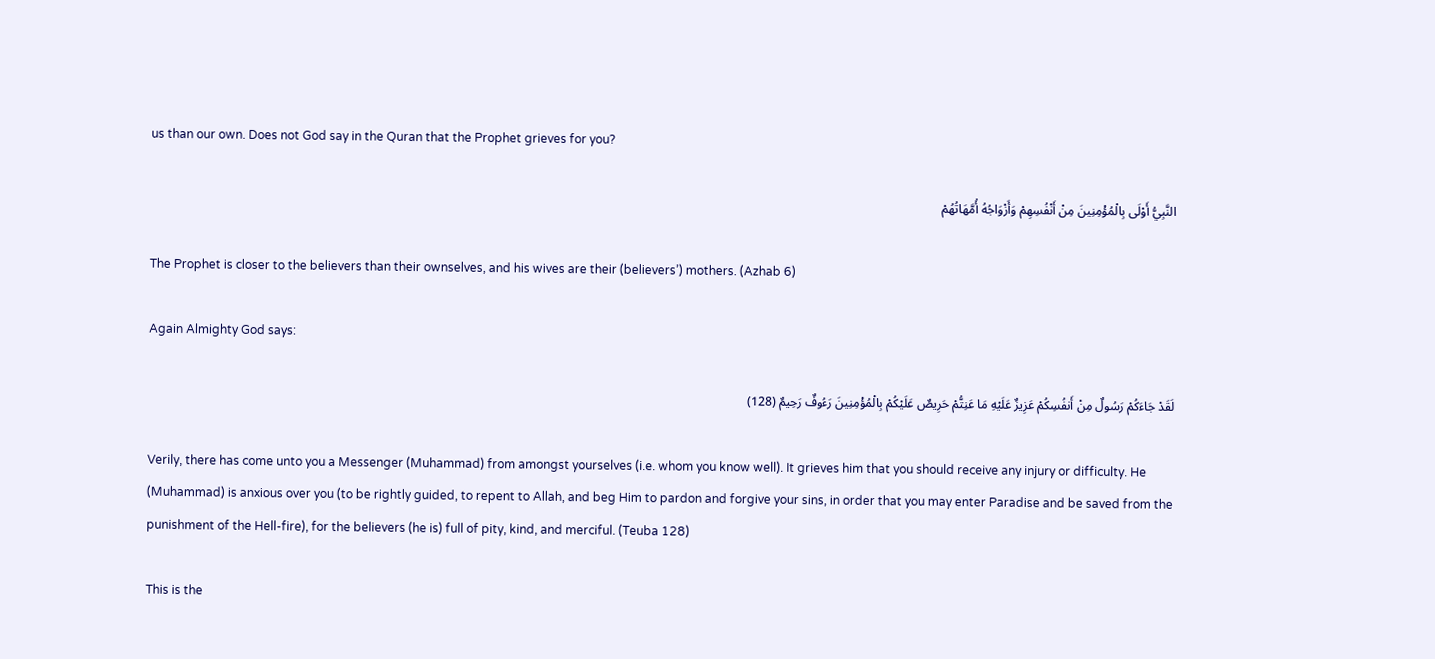us than our own. Does not God say in the Quran that the Prophet grieves for you?

النَّبِيُّ أَوْلَى بِالْمُؤْمِنِينَ مِنْ أَنْفُسِهِمْ وَأَزْوَاجُهُ أُمَّهَاتُهُمْ

The Prophet is closer to the believers than their ownselves, and his wives are their (believers’) mothers. (Azhab 6)

Again Almighty God says:

لَقَدْ جَاءَكُمْ رَسُولٌ مِنْ أَنفُسِكُمْ عَزِيزٌ عَلَيْهِ مَا عَنِتُّمْ حَرِيصٌ عَلَيْكُمْ بِالْمُؤْمِنِينَ رَءُوفٌ رَحِيمٌ (128)

Verily, there has come unto you a Messenger (Muhammad) from amongst yourselves (i.e. whom you know well). It grieves him that you should receive any injury or difficulty. He (Muhammad) is anxious over you (to be rightly guided, to repent to Allah, and beg Him to pardon and forgive your sins, in order that you may enter Paradise and be saved from the punishment of the Hell-fire), for the believers (he is) full of pity, kind, and merciful. (Teuba 128)

This is the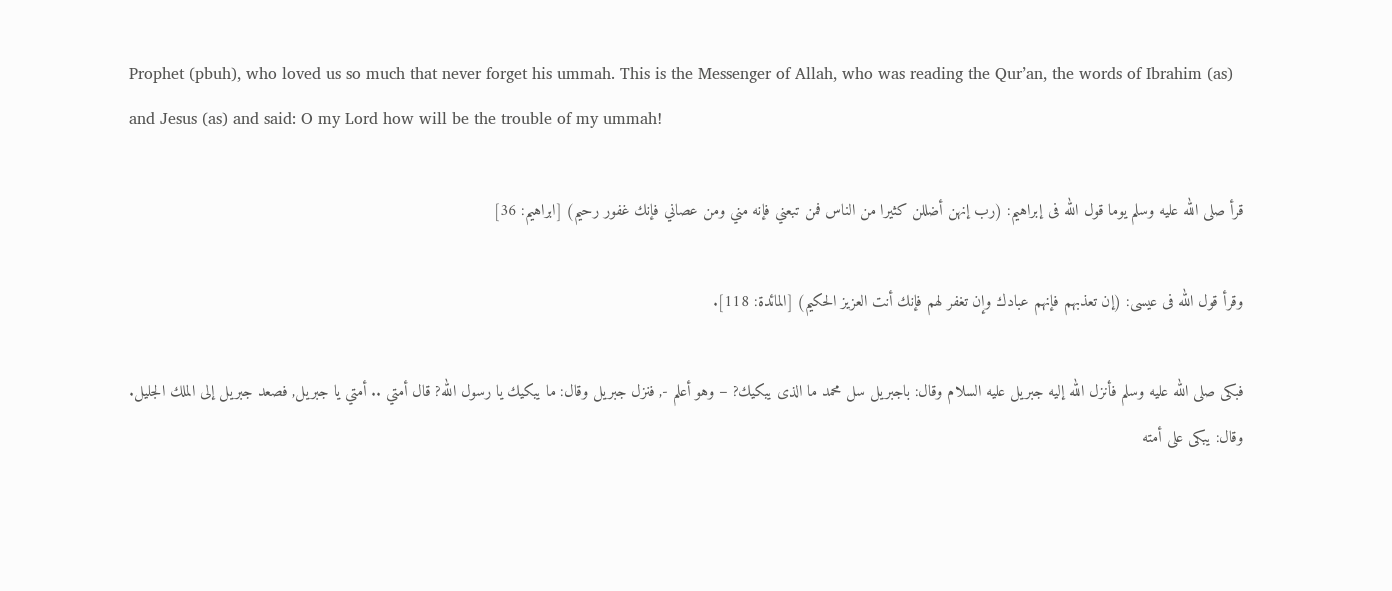Prophet (pbuh), who loved us so much that never forget his ummah. This is the Messenger of Allah, who was reading the Qur’an, the words of Ibrahim (as) and Jesus (as) and said: O my Lord how will be the trouble of my ummah!

قرأ صلى الله عليه وسلم يوما قول الله فى إبراهيم: (رب إنهن أضللن كثيرا من الناس فمن تبعني فإنه مني ومن عصاني فإنك غفور رحيم) [ابراهيم: 36]

وقرأ قول الله فى عيسى: (إن تعذبهم فإنهم عبادك وإن تغفر لهم فإنك أنت العزيز الحكيم) [المائدة: 118].

فبكى صلى الله عليه وسلم فأنزل الله إليه جبريل عليه السلام وقال: باجبريل سل محمد ما الذى يبكيك? – وهو أعلم -, فنزل جبريل وقال: ما يبكيك يا رسول الله? قال أمتي .. أمتي يا جبريل, فصعد جبريل إلى الملك الجليل. وقال: يبكى على أمته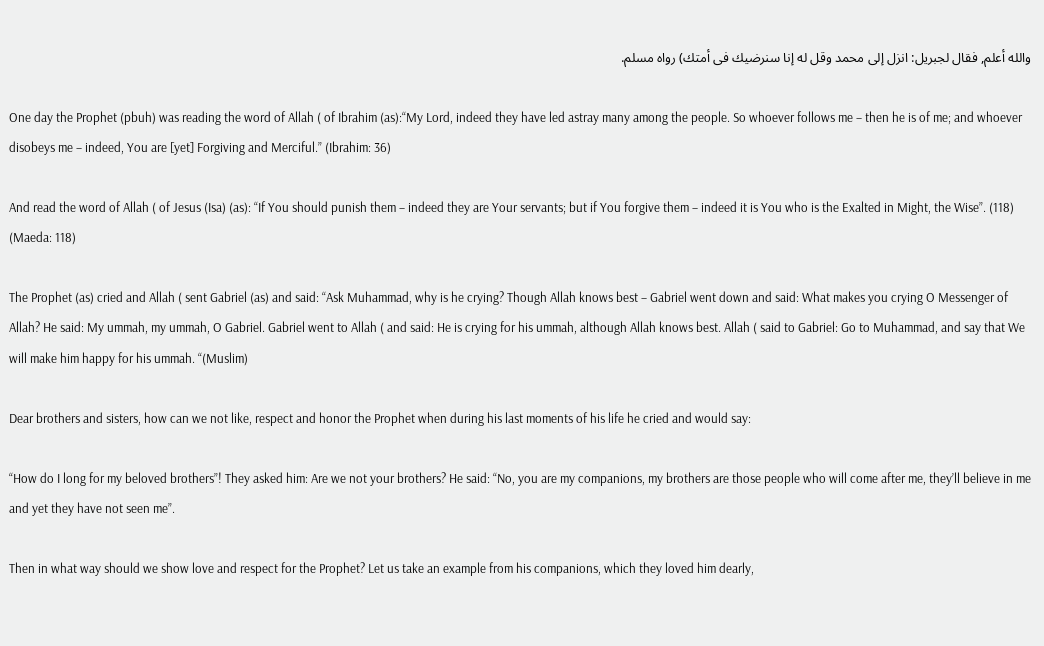والله أعلم, فقال لجبريل: انزل إلى محمد وقل له إنا سنرضيك فى أمتك) رواه مسلم.

One day the Prophet (pbuh) was reading the word of Allah ( of Ibrahim (as):“My Lord, indeed they have led astray many among the people. So whoever follows me – then he is of me; and whoever disobeys me – indeed, You are [yet] Forgiving and Merciful.” (Ibrahim: 36)

And read the word of Allah ( of Jesus (Isa) (as): “If You should punish them – indeed they are Your servants; but if You forgive them – indeed it is You who is the Exalted in Might, the Wise”. (118) (Maeda: 118)

The Prophet (as) cried and Allah ( sent Gabriel (as) and said: “Ask Muhammad, why is he crying? Though Allah knows best – Gabriel went down and said: What makes you crying O Messenger of Allah? He said: My ummah, my ummah, O Gabriel. Gabriel went to Allah ( and said: He is crying for his ummah, although Allah knows best. Allah ( said to Gabriel: Go to Muhammad, and say that We will make him happy for his ummah. “(Muslim)

Dear brothers and sisters, how can we not like, respect and honor the Prophet when during his last moments of his life he cried and would say:

“How do I long for my beloved brothers”! They asked him: Are we not your brothers? He said: “No, you are my companions, my brothers are those people who will come after me, they’ll believe in me and yet they have not seen me”.

Then in what way should we show love and respect for the Prophet? Let us take an example from his companions, which they loved him dearly,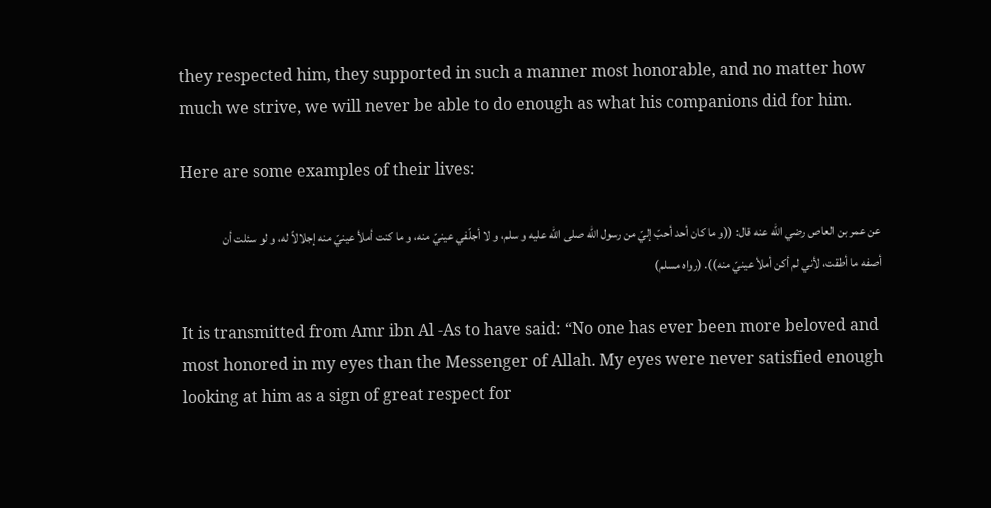they respected him, they supported in such a manner most honorable, and no matter how much we strive, we will never be able to do enough as what his companions did for him.

Here are some examples of their lives:

عن عمر بن العاص رضي الله عنه قال: ((و ما كان أحد أحبّ إليّ من رسول الله صلى الله عليه و سلم، و لا أجلّفي عينيّ منه، و ما كنت أملأ عينيّ منه إجلالاً له، و لو سئلت أن أصفه ما أطقت، لأني لم أكن أملأ عينيّ منه)). (رواه مسلم)

It is transmitted from Amr ibn Al -As to have said: “No one has ever been more beloved and most honored in my eyes than the Messenger of Allah. My eyes were never satisfied enough looking at him as a sign of great respect for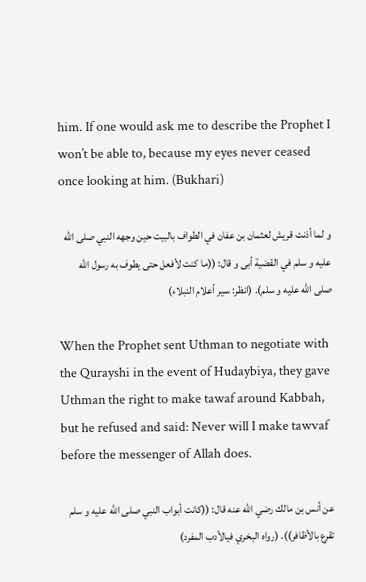him. If one would ask me to describe the Prophet I won’t be able to, because my eyes never ceased once looking at him. (Bukhari)

و لما أذنت قريش لعثمان بن عفان في الطواف بالبيت حين وجهه النبي صلى الله عليه و سلم في القضية أبى و قال: ((ما كنت لأفعل حتى يطوف به رسول الله صلى الله عليه و سلم). (انظر: سير أعلام النبلاء)

When the Prophet sent Uthman to negotiate with the Qurayshi in the event of Hudaybiya, they gave Uthman the right to make tawaf around Kabbah, but he refused and said: Never will I make tawvaf before the messenger of Allah does.

عن أنس بن مالك رضي الله عنه قال: ((كانت أبواب النبي صلى الله عليه و سلم تقرع بالأظافر)). (رواه البخري فيالأدب المفرد)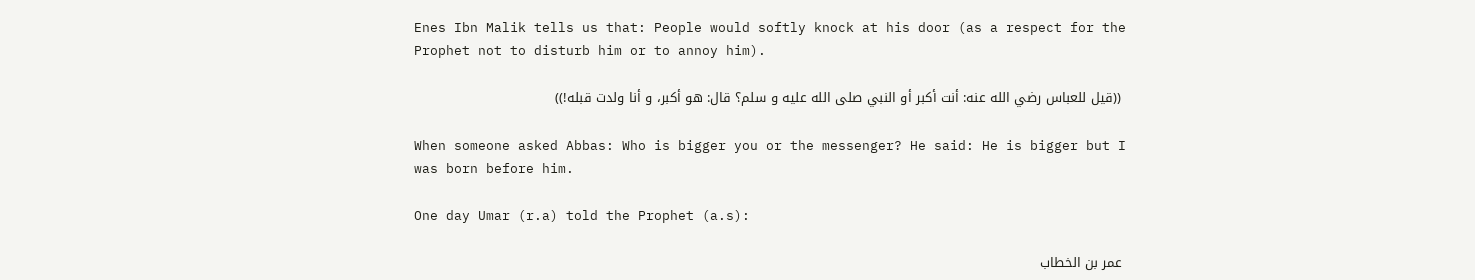Enes Ibn Malik tells us that: People would softly knock at his door (as a respect for the Prophet not to disturb him or to annoy him).

 ((قيل للعباس رضي الله عنه: أنت أكبر أو النبي صلى الله عليه و سلم؟ قال: هو أكبر، و أنا ولدت قبله!))

When someone asked Abbas: Who is bigger you or the messenger? He said: He is bigger but I was born before him.

One day Umar (r.a) told the Prophet (a.s):

 عمر بن الخطاب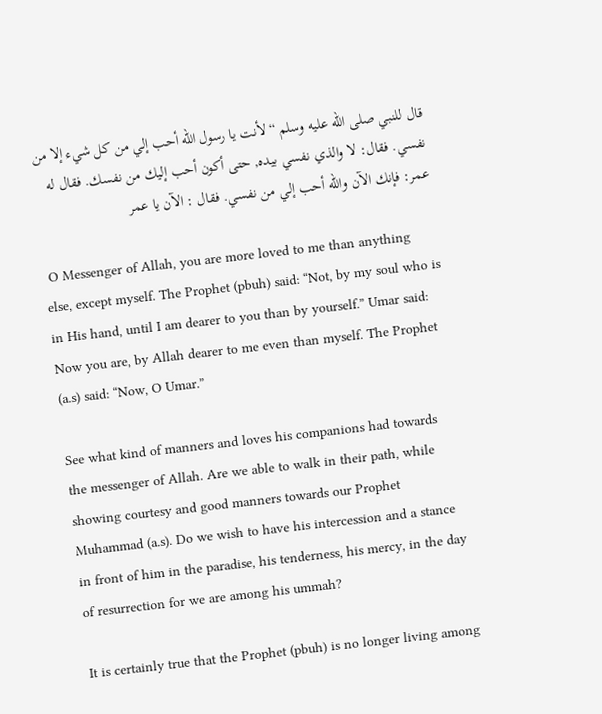قال للنبي صلى الله عليه وسلم “لأنت يا رسول الله أحب إلي من كل شيء إلا من نفسي. فقال: لا والذي نفسي بيده, حتى أكون أحب إليك من نفسك. فقال له عمر: فإنك الآن والله أحب إلي من نفسي. فقال : الآن يا عمر

 O Messenger of Allah, you are more loved to me than anything else, except myself. The Prophet (pbuh) said: “Not, by my soul who is in His hand, until I am dearer to you than by yourself.” Umar said: Now you are, by Allah dearer to me even than myself. The Prophet (a.s) said: “Now, O Umar.”

See what kind of manners and loves his companions had towards the messenger of Allah. Are we able to walk in their path, while showing courtesy and good manners towards our Prophet Muhammad (a.s). Do we wish to have his intercession and a stance in front of him in the paradise, his tenderness, his mercy, in the day of resurrection for we are among his ummah?

It is certainly true that the Prophet (pbuh) is no longer living among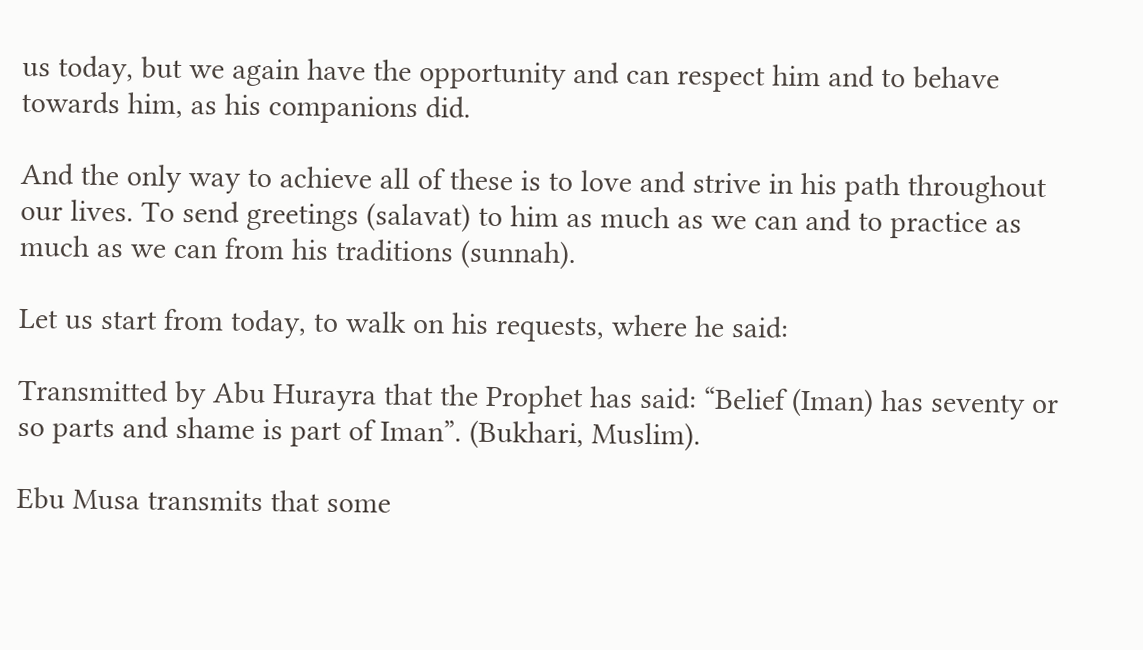us today, but we again have the opportunity and can respect him and to behave towards him, as his companions did.

And the only way to achieve all of these is to love and strive in his path throughout our lives. To send greetings (salavat) to him as much as we can and to practice as much as we can from his traditions (sunnah).

Let us start from today, to walk on his requests, where he said:

Transmitted by Abu Hurayra that the Prophet has said: “Belief (Iman) has seventy or so parts and shame is part of Iman”. (Bukhari, Muslim).

Ebu Musa transmits that some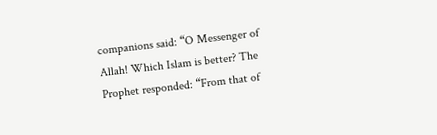companions said: “O Messenger of Allah! Which Islam is better? The Prophet responded: “From that of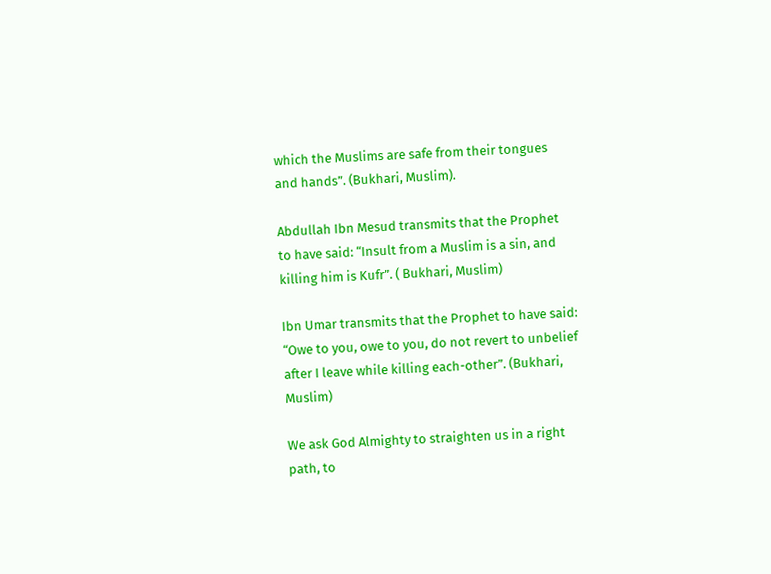which the Muslims are safe from their tongues and hands”. (Bukhari, Muslim).

Abdullah Ibn Mesud transmits that the Prophet to have said: “Insult from a Muslim is a sin, and killing him is Kufr”. ( Bukhari, Muslim)

Ibn Umar transmits that the Prophet to have said: “Owe to you, owe to you, do not revert to unbelief after I leave while killing each-other”. (Bukhari, Muslim)

We ask God Almighty to straighten us in a right path, to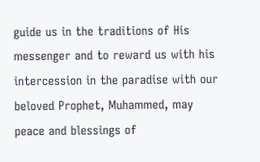guide us in the traditions of His messenger and to reward us with his intercession in the paradise with our beloved Prophet, Muhammed, may peace and blessings of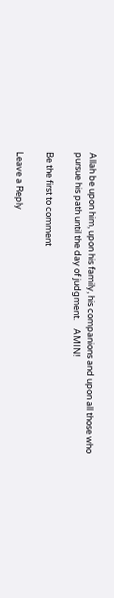Allah be upon him, upon his family, his companions and upon all those who pursue his path until the day of judgment.    AMIN!

Be the first to comment

Leave a Reply